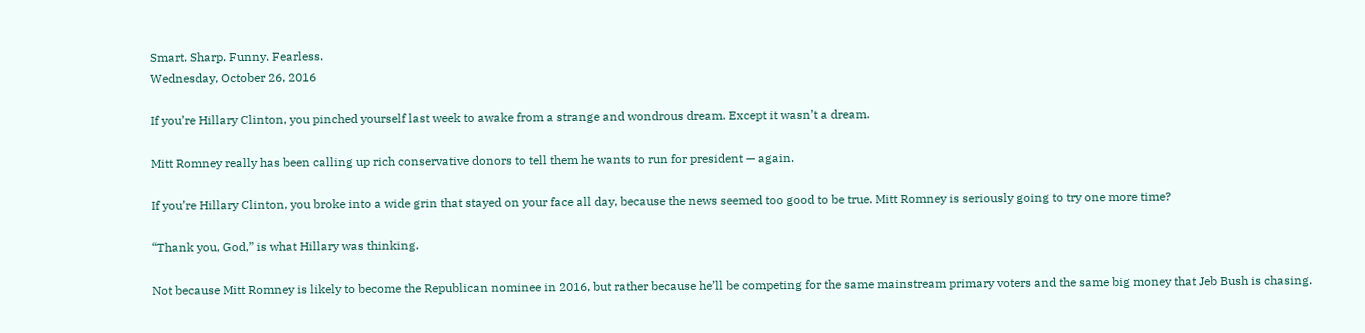Smart. Sharp. Funny. Fearless.
Wednesday, October 26, 2016

If you’re Hillary Clinton, you pinched yourself last week to awake from a strange and wondrous dream. Except it wasn’t a dream.

Mitt Romney really has been calling up rich conservative donors to tell them he wants to run for president — again.

If you’re Hillary Clinton, you broke into a wide grin that stayed on your face all day, because the news seemed too good to be true. Mitt Romney is seriously going to try one more time?

“Thank you, God,” is what Hillary was thinking.

Not because Mitt Romney is likely to become the Republican nominee in 2016, but rather because he’ll be competing for the same mainstream primary voters and the same big money that Jeb Bush is chasing.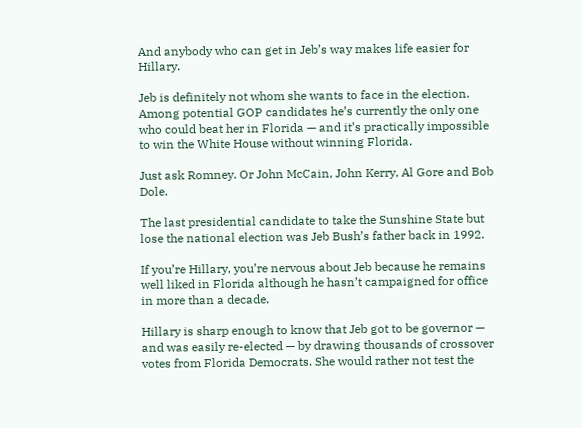And anybody who can get in Jeb’s way makes life easier for Hillary.

Jeb is definitely not whom she wants to face in the election. Among potential GOP candidates he’s currently the only one who could beat her in Florida — and it’s practically impossible to win the White House without winning Florida.

Just ask Romney. Or John McCain, John Kerry, Al Gore and Bob Dole.

The last presidential candidate to take the Sunshine State but lose the national election was Jeb Bush’s father back in 1992.

If you’re Hillary, you’re nervous about Jeb because he remains well liked in Florida although he hasn’t campaigned for office in more than a decade.

Hillary is sharp enough to know that Jeb got to be governor — and was easily re-elected — by drawing thousands of crossover votes from Florida Democrats. She would rather not test the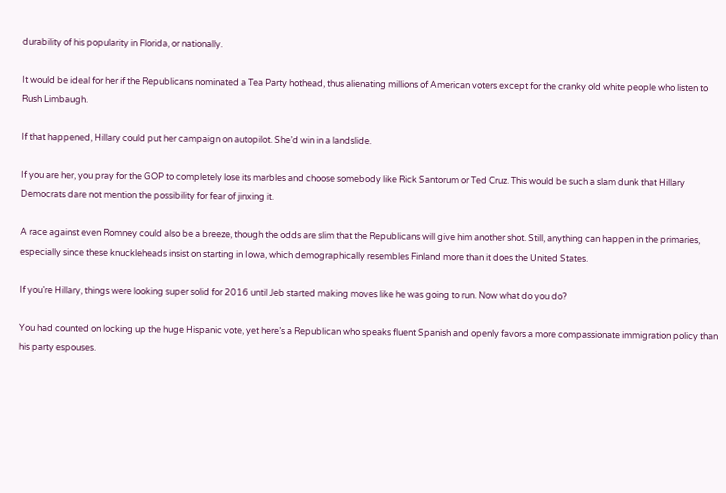durability of his popularity in Florida, or nationally.

It would be ideal for her if the Republicans nominated a Tea Party hothead, thus alienating millions of American voters except for the cranky old white people who listen to Rush Limbaugh.

If that happened, Hillary could put her campaign on autopilot. She’d win in a landslide.

If you are her, you pray for the GOP to completely lose its marbles and choose somebody like Rick Santorum or Ted Cruz. This would be such a slam dunk that Hillary Democrats dare not mention the possibility for fear of jinxing it.

A race against even Romney could also be a breeze, though the odds are slim that the Republicans will give him another shot. Still, anything can happen in the primaries, especially since these knuckleheads insist on starting in Iowa, which demographically resembles Finland more than it does the United States.

If you’re Hillary, things were looking super solid for 2016 until Jeb started making moves like he was going to run. Now what do you do?

You had counted on locking up the huge Hispanic vote, yet here’s a Republican who speaks fluent Spanish and openly favors a more compassionate immigration policy than his party espouses.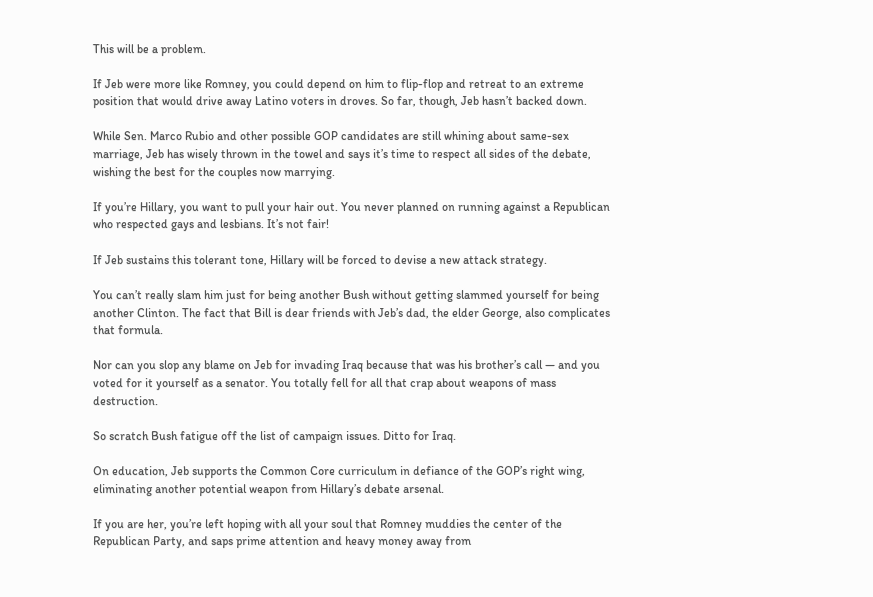This will be a problem.

If Jeb were more like Romney, you could depend on him to flip-flop and retreat to an extreme position that would drive away Latino voters in droves. So far, though, Jeb hasn’t backed down.

While Sen. Marco Rubio and other possible GOP candidates are still whining about same-sex marriage, Jeb has wisely thrown in the towel and says it’s time to respect all sides of the debate, wishing the best for the couples now marrying.

If you’re Hillary, you want to pull your hair out. You never planned on running against a Republican who respected gays and lesbians. It’s not fair!

If Jeb sustains this tolerant tone, Hillary will be forced to devise a new attack strategy.

You can’t really slam him just for being another Bush without getting slammed yourself for being another Clinton. The fact that Bill is dear friends with Jeb’s dad, the elder George, also complicates that formula.

Nor can you slop any blame on Jeb for invading Iraq because that was his brother’s call — and you voted for it yourself as a senator. You totally fell for all that crap about weapons of mass destruction.

So scratch Bush fatigue off the list of campaign issues. Ditto for Iraq.

On education, Jeb supports the Common Core curriculum in defiance of the GOP’s right wing, eliminating another potential weapon from Hillary’s debate arsenal.

If you are her, you’re left hoping with all your soul that Romney muddies the center of the Republican Party, and saps prime attention and heavy money away from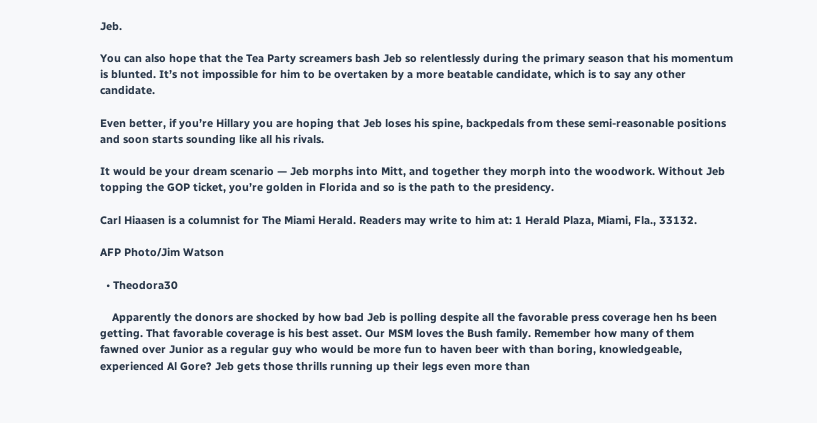Jeb.

You can also hope that the Tea Party screamers bash Jeb so relentlessly during the primary season that his momentum is blunted. It’s not impossible for him to be overtaken by a more beatable candidate, which is to say any other candidate.

Even better, if you’re Hillary you are hoping that Jeb loses his spine, backpedals from these semi-reasonable positions and soon starts sounding like all his rivals.

It would be your dream scenario — Jeb morphs into Mitt, and together they morph into the woodwork. Without Jeb topping the GOP ticket, you’re golden in Florida and so is the path to the presidency.

Carl Hiaasen is a columnist for The Miami Herald. Readers may write to him at: 1 Herald Plaza, Miami, Fla., 33132.

AFP Photo/Jim Watson

  • Theodora30

    Apparently the donors are shocked by how bad Jeb is polling despite all the favorable press coverage hen hs been getting. That favorable coverage is his best asset. Our MSM loves the Bush family. Remember how many of them fawned over Junior as a regular guy who would be more fun to haven beer with than boring, knowledgeable, experienced Al Gore? Jeb gets those thrills running up their legs even more than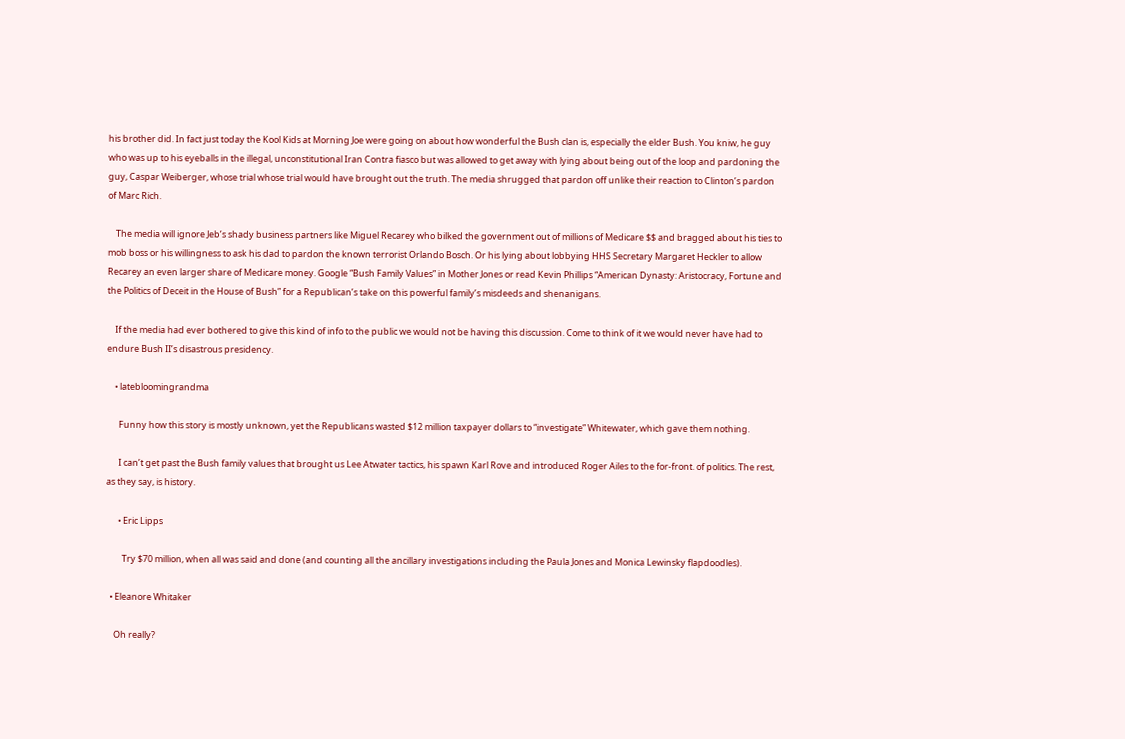his brother did. In fact just today the Kool Kids at Morning Joe were going on about how wonderful the Bush clan is, especially the elder Bush. You kniw, he guy who was up to his eyeballs in the illegal, unconstitutional Iran Contra fiasco but was allowed to get away with lying about being out of the loop and pardoning the guy, Caspar Weiberger, whose trial whose trial would have brought out the truth. The media shrugged that pardon off unlike their reaction to Clinton’s pardon of Marc Rich.

    The media will ignore Jeb’s shady business partners like Miguel Recarey who bilked the government out of millions of Medicare $$ and bragged about his ties to mob boss or his willingness to ask his dad to pardon the known terrorist Orlando Bosch. Or his lying about lobbying HHS Secretary Margaret Heckler to allow Recarey an even larger share of Medicare money. Google “Bush Family Values” in Mother Jones or read Kevin Phillips “American Dynasty: Aristocracy, Fortune and the Politics of Deceit in the House of Bush” for a Republican’s take on this powerful family’s misdeeds and shenanigans.

    If the media had ever bothered to give this kind of info to the public we would not be having this discussion. Come to think of it we would never have had to endure Bush II’s disastrous presidency.

    • latebloomingrandma

      Funny how this story is mostly unknown, yet the Republicans wasted $12 million taxpayer dollars to “investigate” Whitewater, which gave them nothing.

      I can’t get past the Bush family values that brought us Lee Atwater tactics, his spawn Karl Rove and introduced Roger Ailes to the for-front. of politics. The rest, as they say, is history.

      • Eric Lipps

        Try $70 million, when all was said and done (and counting all the ancillary investigations including the Paula Jones and Monica Lewinsky flapdoodles).

  • Eleanore Whitaker

    Oh really?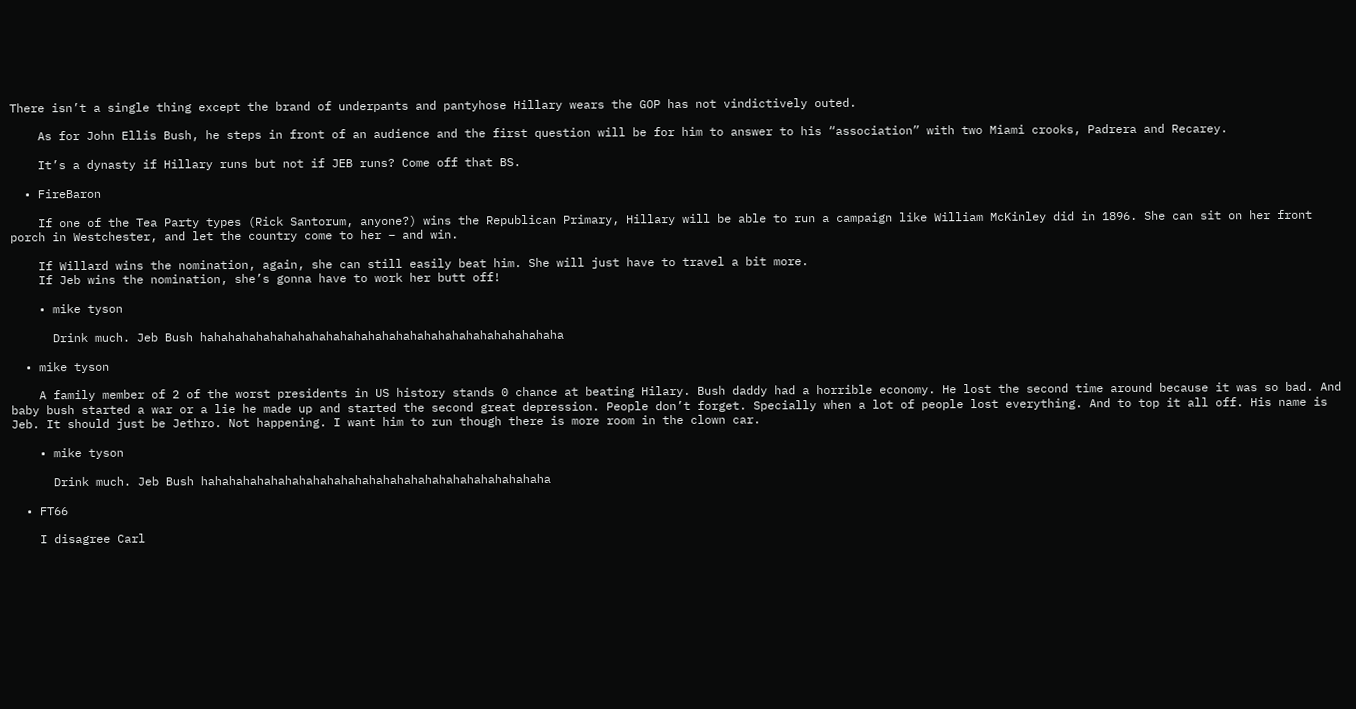There isn’t a single thing except the brand of underpants and pantyhose Hillary wears the GOP has not vindictively outed.

    As for John Ellis Bush, he steps in front of an audience and the first question will be for him to answer to his “association” with two Miami crooks, Padrera and Recarey.

    It’s a dynasty if Hillary runs but not if JEB runs? Come off that BS.

  • FireBaron

    If one of the Tea Party types (Rick Santorum, anyone?) wins the Republican Primary, Hillary will be able to run a campaign like William McKinley did in 1896. She can sit on her front porch in Westchester, and let the country come to her – and win.

    If Willard wins the nomination, again, she can still easily beat him. She will just have to travel a bit more.
    If Jeb wins the nomination, she’s gonna have to work her butt off!

    • mike tyson

      Drink much. Jeb Bush hahahahahahahahahahahahahahahahahahahahahahahahahaha

  • mike tyson

    A family member of 2 of the worst presidents in US history stands 0 chance at beating Hilary. Bush daddy had a horrible economy. He lost the second time around because it was so bad. And baby bush started a war or a lie he made up and started the second great depression. People don’t forget. Specially when a lot of people lost everything. And to top it all off. His name is Jeb. It should just be Jethro. Not happening. I want him to run though there is more room in the clown car.

    • mike tyson

      Drink much. Jeb Bush hahahahahahahahahahahahahahahahahahahahahahahahaha

  • FT66

    I disagree Carl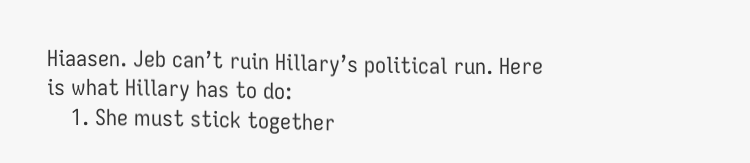Hiaasen. Jeb can’t ruin Hillary’s political run. Here is what Hillary has to do:
    1. She must stick together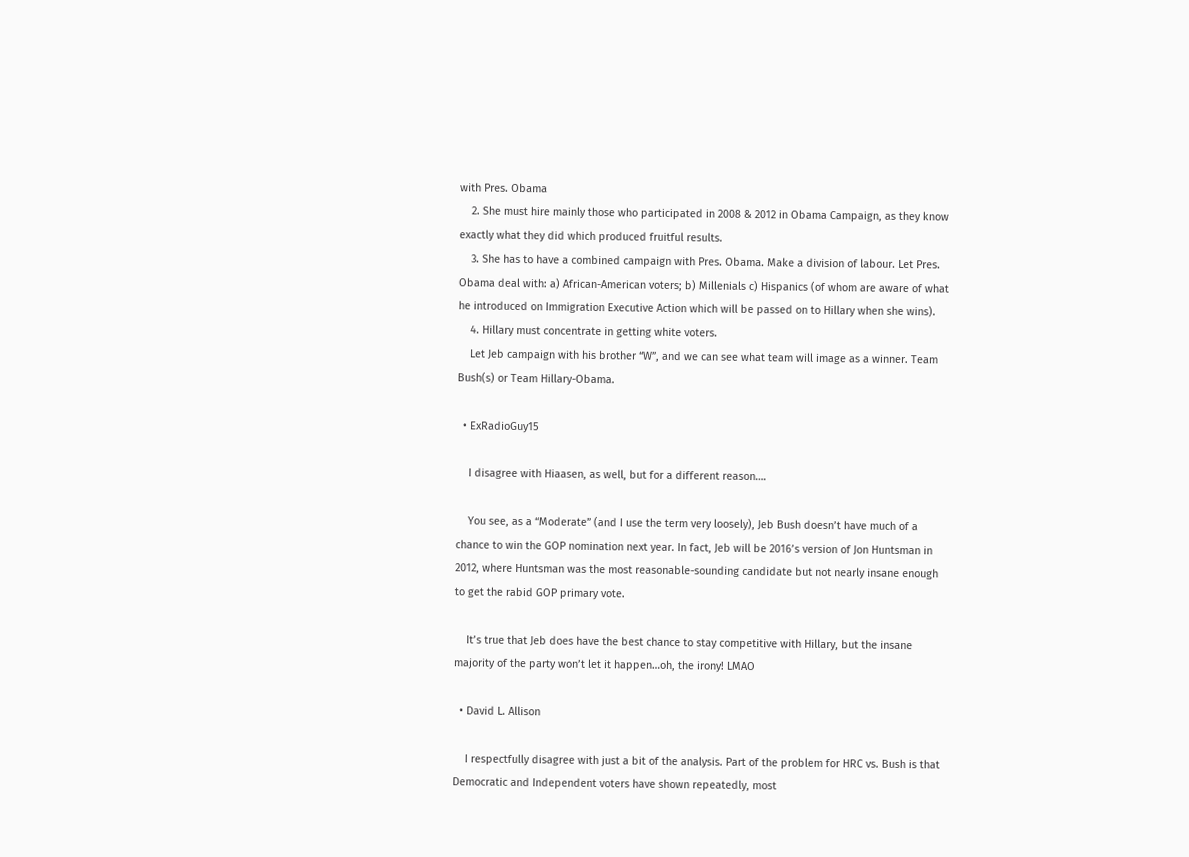with Pres. Obama
    2. She must hire mainly those who participated in 2008 & 2012 in Obama Campaign, as they know exactly what they did which produced fruitful results.
    3. She has to have a combined campaign with Pres. Obama. Make a division of labour. Let Pres. Obama deal with: a) African-American voters; b) Millenials c) Hispanics (of whom are aware of what he introduced on Immigration Executive Action which will be passed on to Hillary when she wins).
    4. Hillary must concentrate in getting white voters.
    Let Jeb campaign with his brother “W”, and we can see what team will image as a winner. Team Bush(s) or Team Hillary-Obama.

  • ExRadioGuy15

    I disagree with Hiaasen, as well, but for a different reason….

    You see, as a “Moderate” (and I use the term very loosely), Jeb Bush doesn’t have much of a chance to win the GOP nomination next year. In fact, Jeb will be 2016’s version of Jon Huntsman in 2012, where Huntsman was the most reasonable-sounding candidate but not nearly insane enough to get the rabid GOP primary vote.

    It’s true that Jeb does have the best chance to stay competitive with Hillary, but the insane majority of the party won’t let it happen…oh, the irony! LMAO

  • David L. Allison

    I respectfully disagree with just a bit of the analysis. Part of the problem for HRC vs. Bush is that Democratic and Independent voters have shown repeatedly, most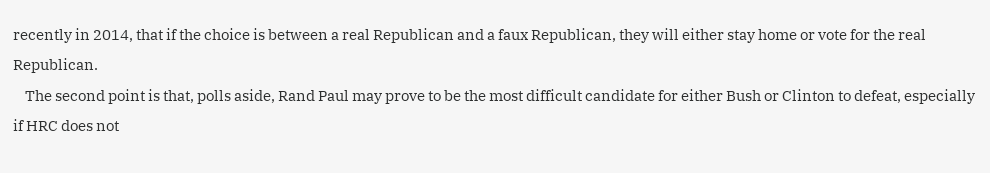recently in 2014, that if the choice is between a real Republican and a faux Republican, they will either stay home or vote for the real Republican.
    The second point is that, polls aside, Rand Paul may prove to be the most difficult candidate for either Bush or Clinton to defeat, especially if HRC does not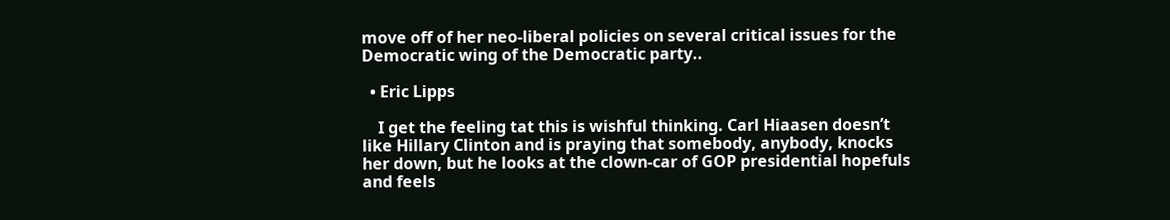move off of her neo-liberal policies on several critical issues for the Democratic wing of the Democratic party..

  • Eric Lipps

    I get the feeling tat this is wishful thinking. Carl Hiaasen doesn’t like Hillary Clinton and is praying that somebody, anybody, knocks her down, but he looks at the clown-car of GOP presidential hopefuls and feels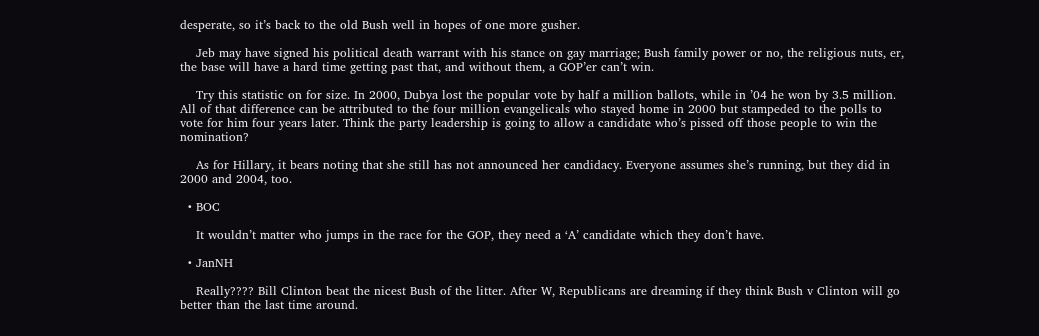desperate, so it’s back to the old Bush well in hopes of one more gusher.

    Jeb may have signed his political death warrant with his stance on gay marriage; Bush family power or no, the religious nuts, er, the base will have a hard time getting past that, and without them, a GOP’er can’t win.

    Try this statistic on for size. In 2000, Dubya lost the popular vote by half a million ballots, while in ’04 he won by 3.5 million. All of that difference can be attributed to the four million evangelicals who stayed home in 2000 but stampeded to the polls to vote for him four years later. Think the party leadership is going to allow a candidate who’s pissed off those people to win the nomination?

    As for Hillary, it bears noting that she still has not announced her candidacy. Everyone assumes she’s running, but they did in 2000 and 2004, too.

  • BOC

    It wouldn’t matter who jumps in the race for the GOP, they need a ‘A’ candidate which they don’t have.

  • JanNH

    Really???? Bill Clinton beat the nicest Bush of the litter. After W, Republicans are dreaming if they think Bush v Clinton will go better than the last time around.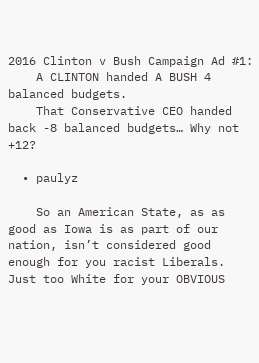2016 Clinton v Bush Campaign Ad #1:
    A CLINTON handed A BUSH 4 balanced budgets.
    That Conservative CEO handed back -8 balanced budgets… Why not +12?

  • paulyz

    So an American State, as as good as Iowa is as part of our nation, isn’t considered good enough for you racist Liberals. Just too White for your OBVIOUS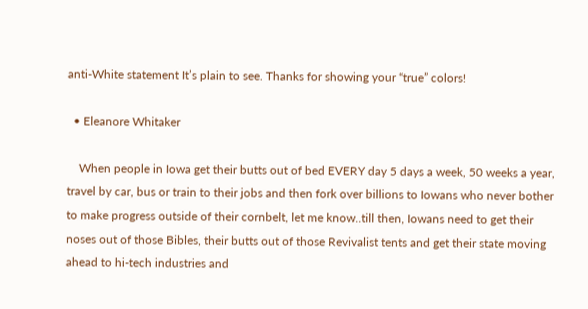anti-White statement It’s plain to see. Thanks for showing your “true” colors!

  • Eleanore Whitaker

    When people in Iowa get their butts out of bed EVERY day 5 days a week, 50 weeks a year, travel by car, bus or train to their jobs and then fork over billions to Iowans who never bother to make progress outside of their cornbelt, let me know..till then, Iowans need to get their noses out of those Bibles, their butts out of those Revivalist tents and get their state moving ahead to hi-tech industries and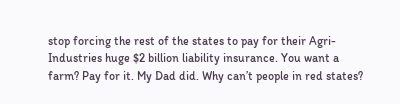stop forcing the rest of the states to pay for their Agri-Industries huge $2 billion liability insurance. You want a farm? Pay for it. My Dad did. Why can’t people in red states?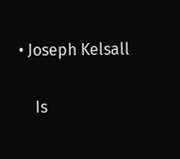• Joseph Kelsall

    Is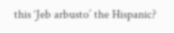this ‘Jeb arbusto’ the Hispanic?